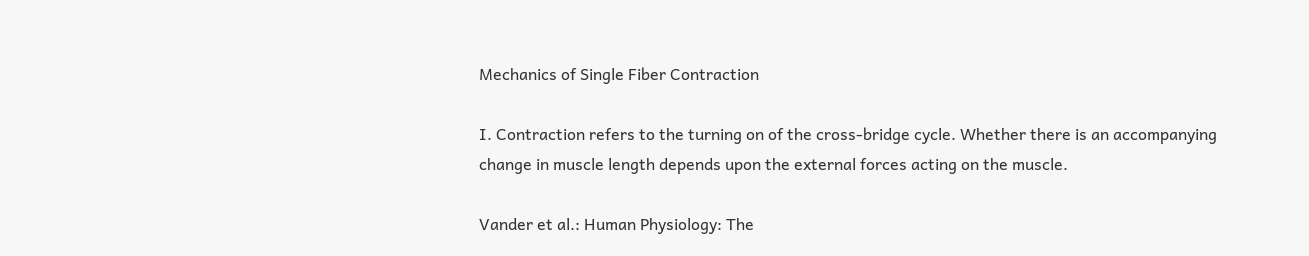Mechanics of Single Fiber Contraction

I. Contraction refers to the turning on of the cross-bridge cycle. Whether there is an accompanying change in muscle length depends upon the external forces acting on the muscle.

Vander et al.: Human Physiology: The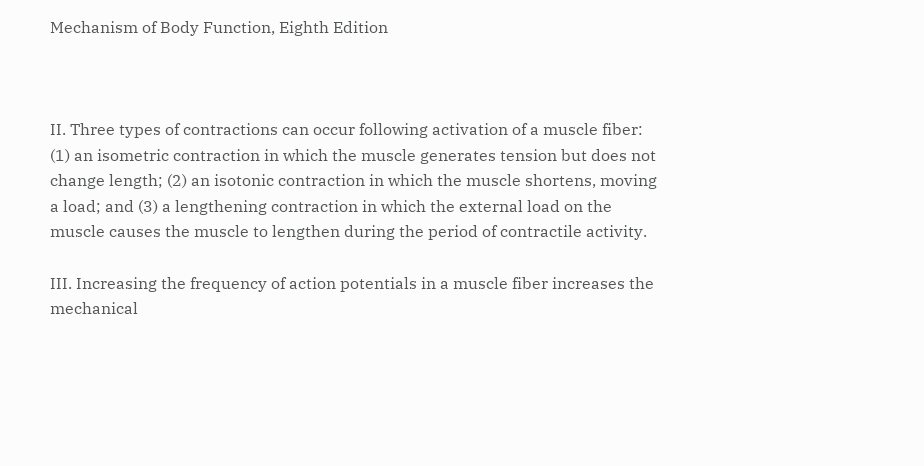Mechanism of Body Function, Eighth Edition



II. Three types of contractions can occur following activation of a muscle fiber: (1) an isometric contraction in which the muscle generates tension but does not change length; (2) an isotonic contraction in which the muscle shortens, moving a load; and (3) a lengthening contraction in which the external load on the muscle causes the muscle to lengthen during the period of contractile activity.

III. Increasing the frequency of action potentials in a muscle fiber increases the mechanical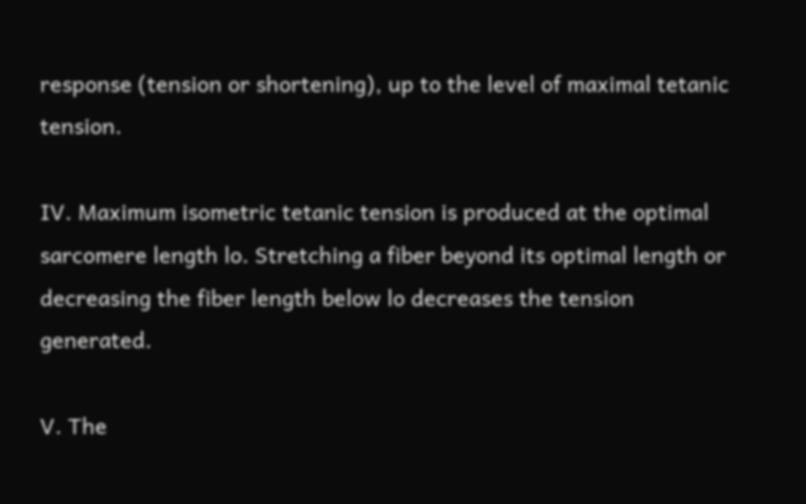response (tension or shortening), up to the level of maximal tetanic tension.

IV. Maximum isometric tetanic tension is produced at the optimal sarcomere length lo. Stretching a fiber beyond its optimal length or decreasing the fiber length below lo decreases the tension generated.

V. The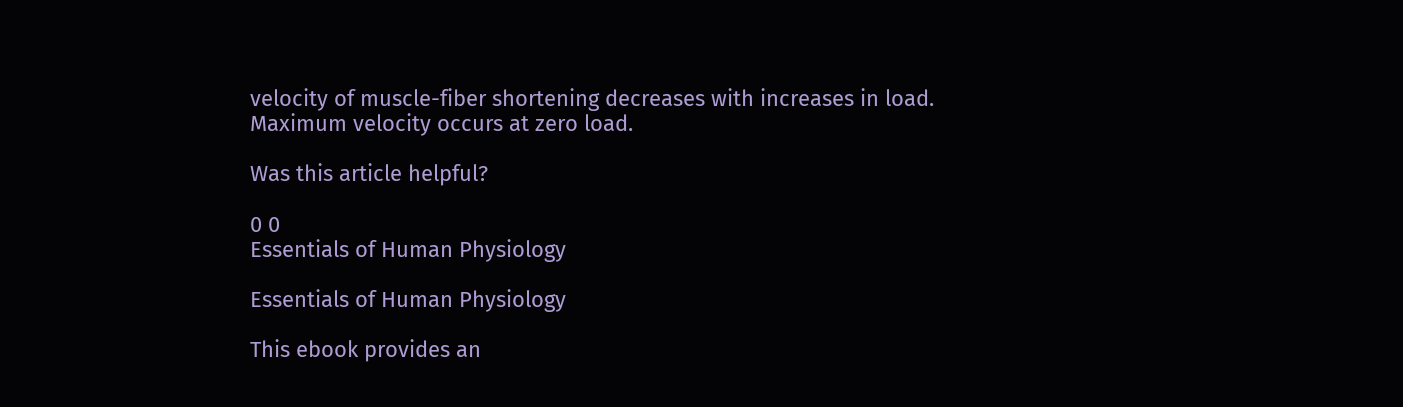velocity of muscle-fiber shortening decreases with increases in load. Maximum velocity occurs at zero load.

Was this article helpful?

0 0
Essentials of Human Physiology

Essentials of Human Physiology

This ebook provides an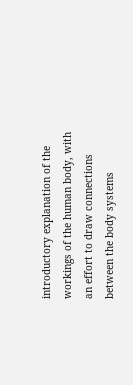introductory explanation of the workings of the human body, with an effort to draw connections between the body systems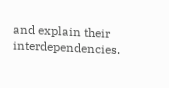and explain their interdependencies.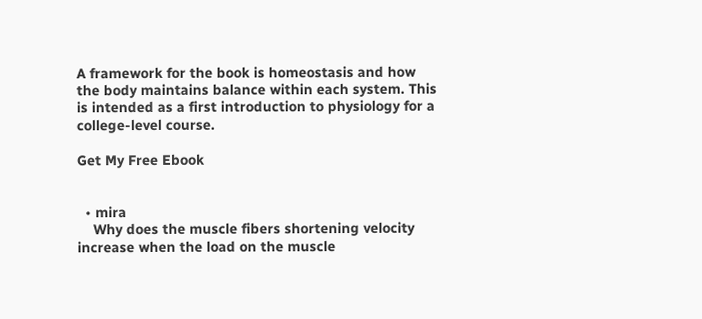A framework for the book is homeostasis and how the body maintains balance within each system. This is intended as a first introduction to physiology for a college-level course.

Get My Free Ebook


  • mira
    Why does the muscle fibers shortening velocity increase when the load on the muscle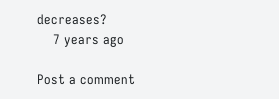decreases?
    7 years ago

Post a comment